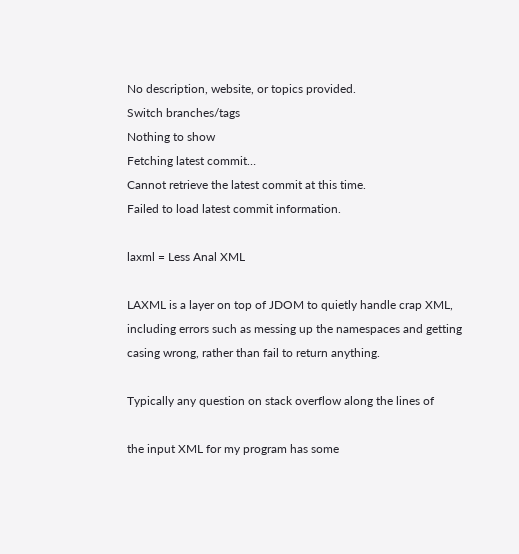No description, website, or topics provided.
Switch branches/tags
Nothing to show
Fetching latest commit…
Cannot retrieve the latest commit at this time.
Failed to load latest commit information.

laxml = Less Anal XML

LAXML is a layer on top of JDOM to quietly handle crap XML, including errors such as messing up the namespaces and getting casing wrong, rather than fail to return anything.

Typically any question on stack overflow along the lines of

the input XML for my program has some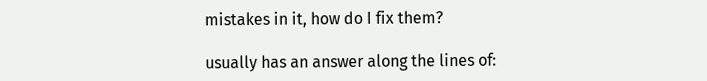mistakes in it, how do I fix them?

usually has an answer along the lines of: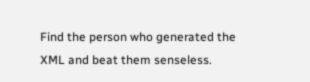Find the person who generated the XML and beat them senseless.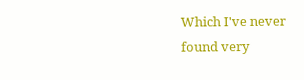Which I've never found very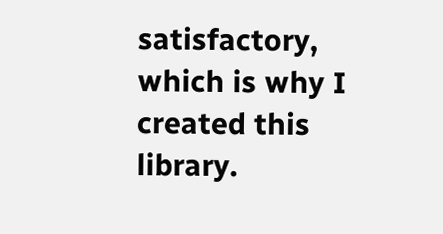satisfactory, which is why I created this library.